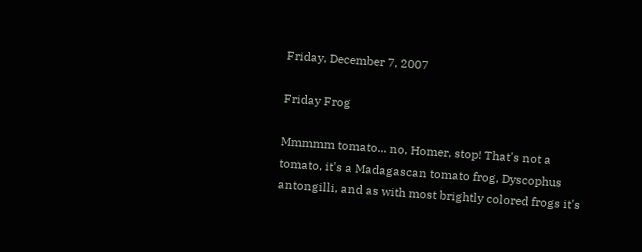Friday, December 7, 2007

Friday Frog

Mmmmm tomato... no, Homer, stop! That's not a tomato, it's a Madagascan tomato frog, Dyscophus antongilli, and as with most brightly colored frogs it's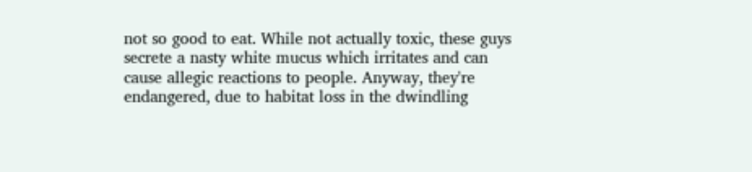not so good to eat. While not actually toxic, these guys secrete a nasty white mucus which irritates and can cause allegic reactions to people. Anyway, they're endangered, due to habitat loss in the dwindling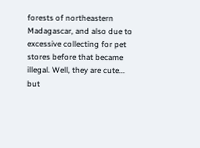forests of northeastern Madagascar, and also due to excessive collecting for pet stores before that became illegal. Well, they are cute... but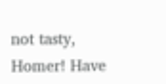not tasty, Homer! Have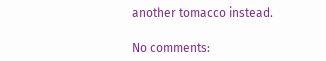another tomacco instead.

No comments: